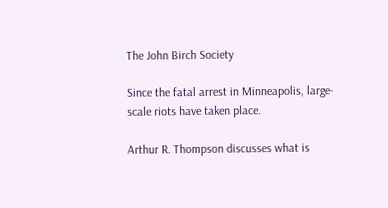The John Birch Society

Since the fatal arrest in Minneapolis, large-scale riots have taken place.

Arthur R. Thompson discusses what is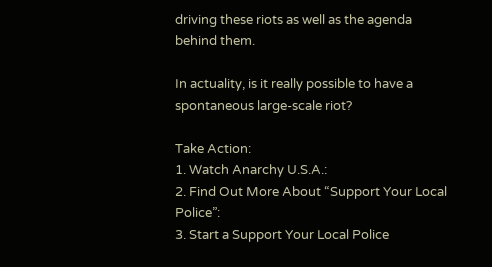driving these riots as well as the agenda behind them.

In actuality, is it really possible to have a spontaneous large-scale riot?

Take Action:
1. Watch Anarchy U.S.A.:
2. Find Out More About “Support Your Local Police”:
3. Start a Support Your Local Police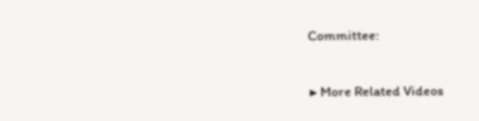Committee:

▶ More Related Videos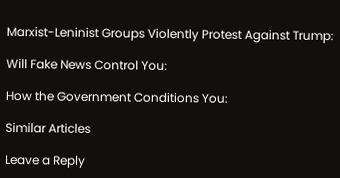Marxist-Leninist Groups Violently Protest Against Trump:

Will Fake News Control You:

How the Government Conditions You:

Similar Articles

Leave a Reply